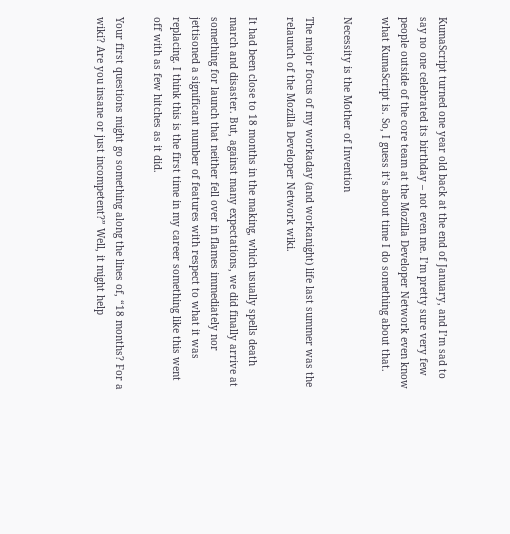KumaScript turned one year old back at the end of January, and I’m sad to say no one celebrated its birthday – not even me. I’m pretty sure very few people outside of the core team at the Mozilla Developer Network even know what KumaScript is. So, I guess it’s about time I do something about that.

Necessity is the Mother of Invention

The major focus of my workaday (and workanight) life last summer was the relaunch of the Mozilla Developer Network wiki.

It had been close to 18 months in the making, which usually spells death march and disaster. But, against many expectations, we did finally arrive at something for launch that neither fell over in flames immediately nor jettisoned a significant number of features with respect to what it was replacing. I think this is the first time in my career something like this went off with as few hitches as it did.

Your first questions might go something along the lines of, “18 months? For a wiki? Are you insane or just incompetent?” Well, it might help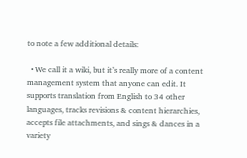to note a few additional details:

  • We call it a wiki, but it’s really more of a content management system that anyone can edit. It supports translation from English to 34 other languages, tracks revisions & content hierarchies, accepts file attachments, and sings & dances in a variety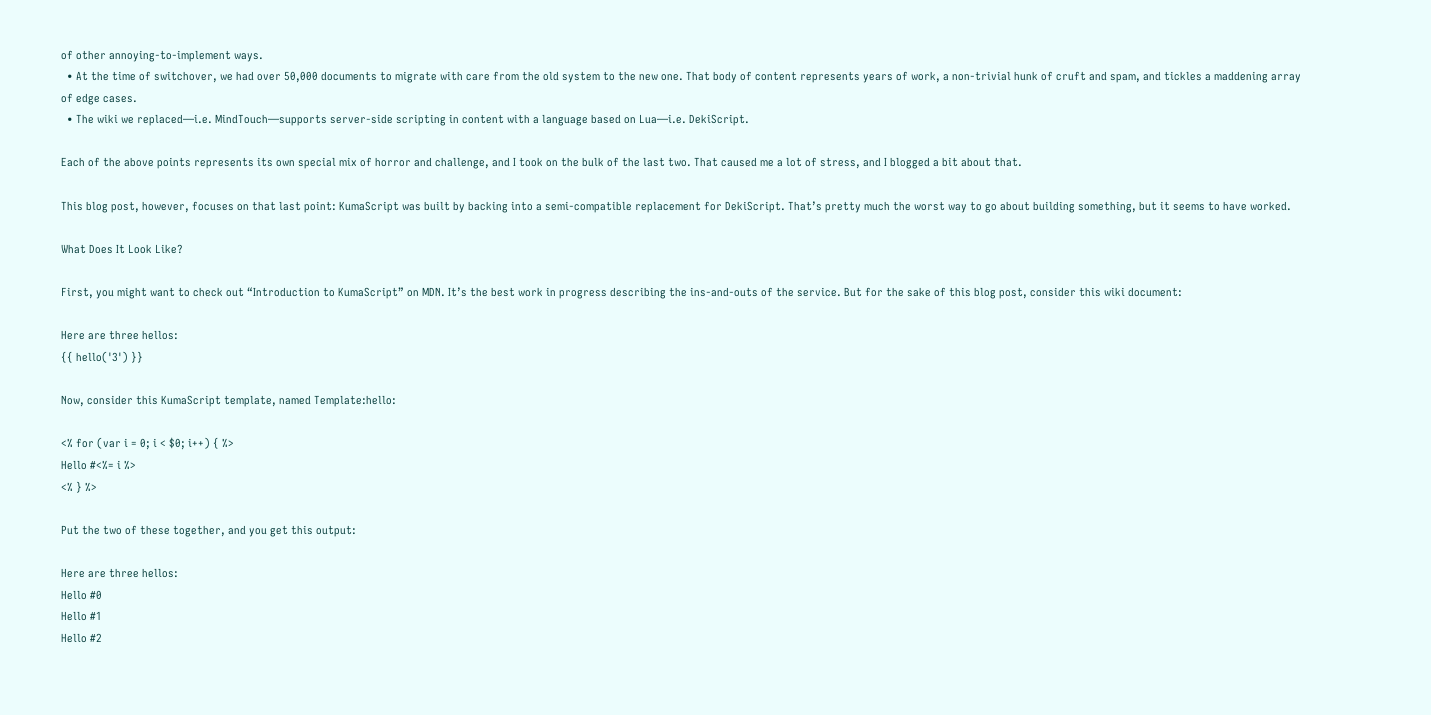of other annoying-to-implement ways.
  • At the time of switchover, we had over 50,000 documents to migrate with care from the old system to the new one. That body of content represents years of work, a non-trivial hunk of cruft and spam, and tickles a maddening array of edge cases.
  • The wiki we replaced—i.e. MindTouch—supports server-side scripting in content with a language based on Lua—i.e. DekiScript.

Each of the above points represents its own special mix of horror and challenge, and I took on the bulk of the last two. That caused me a lot of stress, and I blogged a bit about that.

This blog post, however, focuses on that last point: KumaScript was built by backing into a semi-compatible replacement for DekiScript. That’s pretty much the worst way to go about building something, but it seems to have worked.

What Does It Look Like?

First, you might want to check out “Introduction to KumaScript” on MDN. It’s the best work in progress describing the ins-and-outs of the service. But for the sake of this blog post, consider this wiki document:

Here are three hellos:
{{ hello('3') }}

Now, consider this KumaScript template, named Template:hello:

<% for (var i = 0; i < $0; i++) { %>
Hello #<%= i %>
<% } %>

Put the two of these together, and you get this output:

Here are three hellos:
Hello #0
Hello #1
Hello #2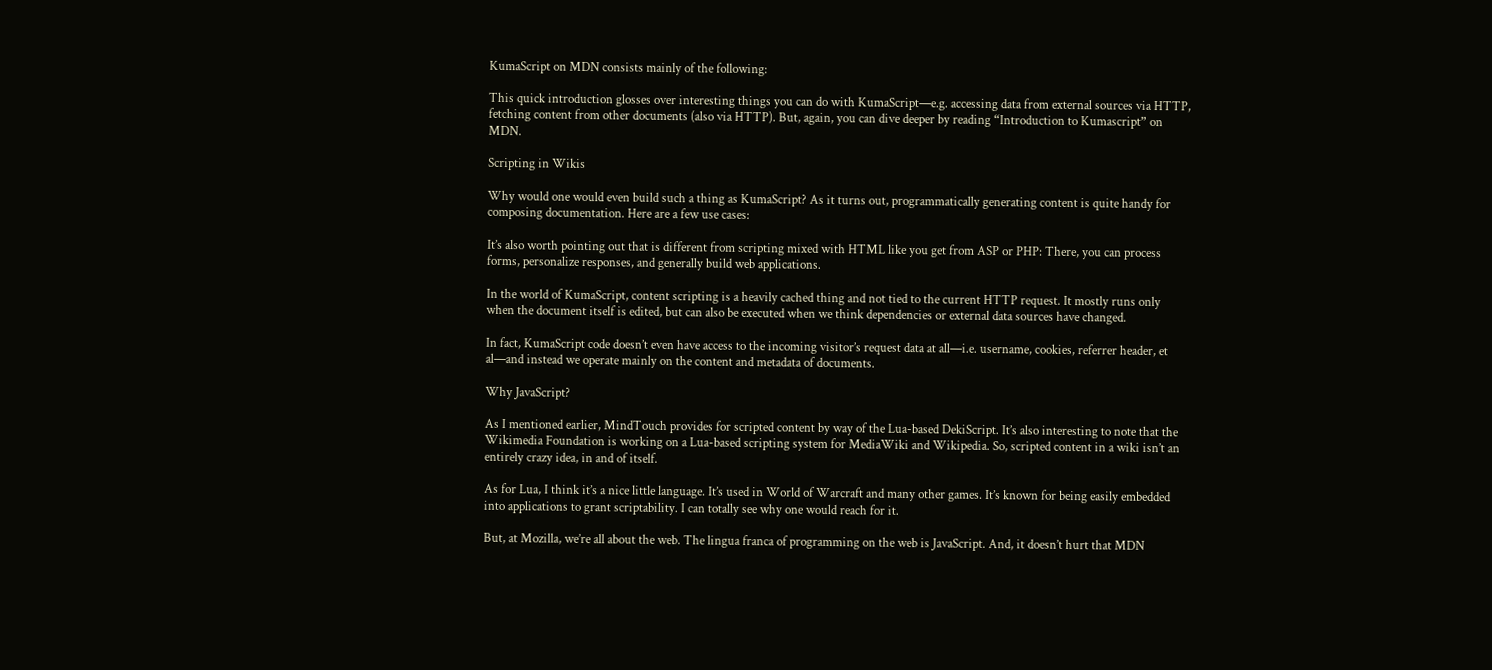KumaScript on MDN consists mainly of the following:

This quick introduction glosses over interesting things you can do with KumaScript—e.g. accessing data from external sources via HTTP, fetching content from other documents (also via HTTP). But, again, you can dive deeper by reading “Introduction to Kumascript” on MDN.

Scripting in Wikis

Why would one would even build such a thing as KumaScript? As it turns out, programmatically generating content is quite handy for composing documentation. Here are a few use cases:

It’s also worth pointing out that is different from scripting mixed with HTML like you get from ASP or PHP: There, you can process forms, personalize responses, and generally build web applications.

In the world of KumaScript, content scripting is a heavily cached thing and not tied to the current HTTP request. It mostly runs only when the document itself is edited, but can also be executed when we think dependencies or external data sources have changed.

In fact, KumaScript code doesn’t even have access to the incoming visitor’s request data at all—i.e. username, cookies, referrer header, et al—and instead we operate mainly on the content and metadata of documents.

Why JavaScript?

As I mentioned earlier, MindTouch provides for scripted content by way of the Lua-based DekiScript. It’s also interesting to note that the Wikimedia Foundation is working on a Lua-based scripting system for MediaWiki and Wikipedia. So, scripted content in a wiki isn’t an entirely crazy idea, in and of itself.

As for Lua, I think it’s a nice little language. It’s used in World of Warcraft and many other games. It’s known for being easily embedded into applications to grant scriptability. I can totally see why one would reach for it.

But, at Mozilla, we’re all about the web. The lingua franca of programming on the web is JavaScript. And, it doesn’t hurt that MDN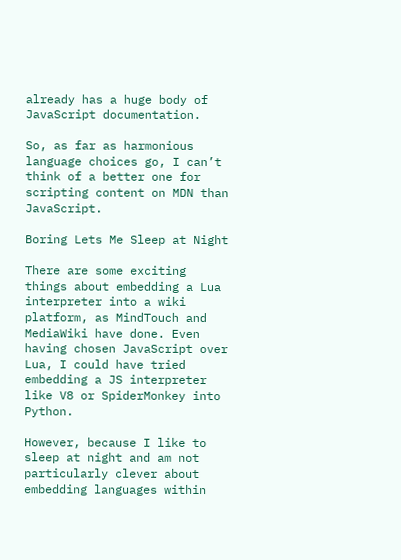already has a huge body of JavaScript documentation.

So, as far as harmonious language choices go, I can’t think of a better one for scripting content on MDN than JavaScript.

Boring Lets Me Sleep at Night

There are some exciting things about embedding a Lua interpreter into a wiki platform, as MindTouch and MediaWiki have done. Even having chosen JavaScript over Lua, I could have tried embedding a JS interpreter like V8 or SpiderMonkey into Python.

However, because I like to sleep at night and am not particularly clever about embedding languages within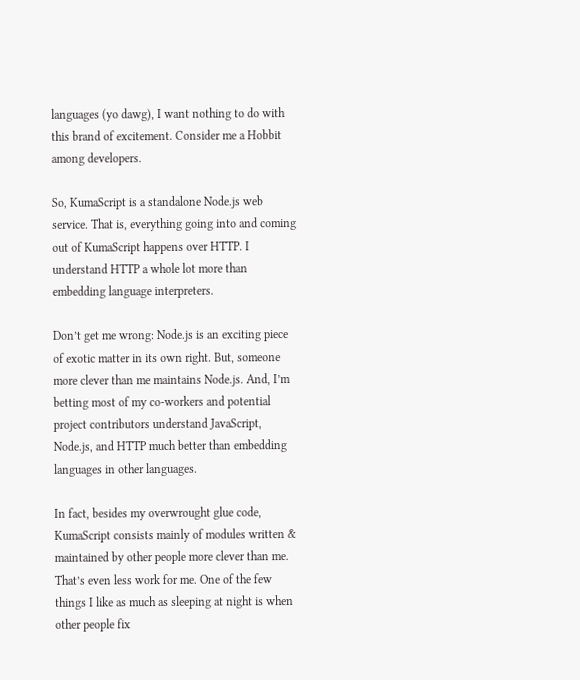languages (yo dawg), I want nothing to do with this brand of excitement. Consider me a Hobbit among developers.

So, KumaScript is a standalone Node.js web service. That is, everything going into and coming out of KumaScript happens over HTTP. I understand HTTP a whole lot more than embedding language interpreters.

Don’t get me wrong: Node.js is an exciting piece of exotic matter in its own right. But, someone more clever than me maintains Node.js. And, I’m betting most of my co-workers and potential project contributors understand JavaScript, Node.js, and HTTP much better than embedding languages in other languages.

In fact, besides my overwrought glue code, KumaScript consists mainly of modules written & maintained by other people more clever than me. That’s even less work for me. One of the few things I like as much as sleeping at night is when other people fix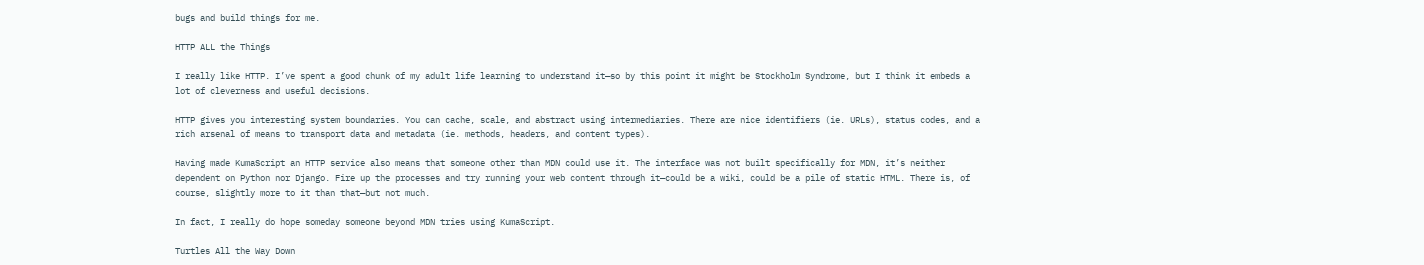bugs and build things for me.

HTTP ALL the Things

I really like HTTP. I’ve spent a good chunk of my adult life learning to understand it—so by this point it might be Stockholm Syndrome, but I think it embeds a lot of cleverness and useful decisions.

HTTP gives you interesting system boundaries. You can cache, scale, and abstract using intermediaries. There are nice identifiers (ie. URLs), status codes, and a rich arsenal of means to transport data and metadata (ie. methods, headers, and content types).

Having made KumaScript an HTTP service also means that someone other than MDN could use it. The interface was not built specifically for MDN, it’s neither dependent on Python nor Django. Fire up the processes and try running your web content through it—could be a wiki, could be a pile of static HTML. There is, of course, slightly more to it than that—but not much.

In fact, I really do hope someday someone beyond MDN tries using KumaScript.

Turtles All the Way Down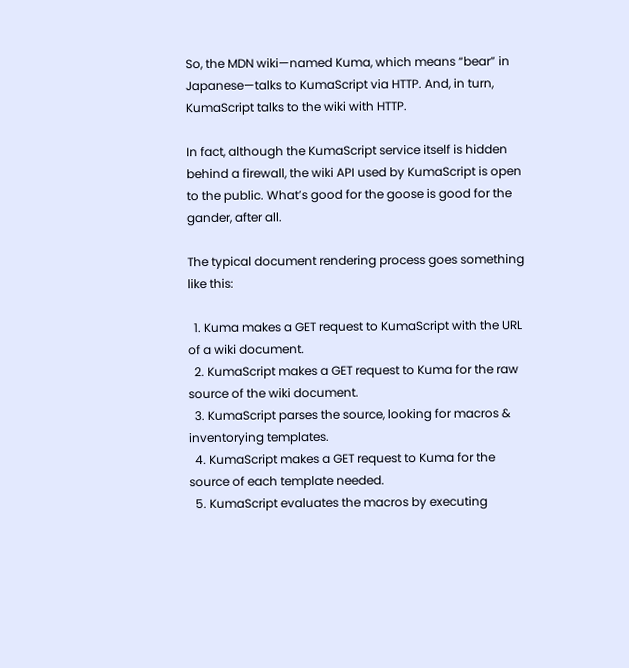So, the MDN wiki—named Kuma, which means “bear” in Japanese—talks to KumaScript via HTTP. And, in turn, KumaScript talks to the wiki with HTTP.

In fact, although the KumaScript service itself is hidden behind a firewall, the wiki API used by KumaScript is open to the public. What’s good for the goose is good for the gander, after all.

The typical document rendering process goes something like this:

  1. Kuma makes a GET request to KumaScript with the URL of a wiki document.
  2. KumaScript makes a GET request to Kuma for the raw source of the wiki document.
  3. KumaScript parses the source, looking for macros & inventorying templates.
  4. KumaScript makes a GET request to Kuma for the source of each template needed.
  5. KumaScript evaluates the macros by executing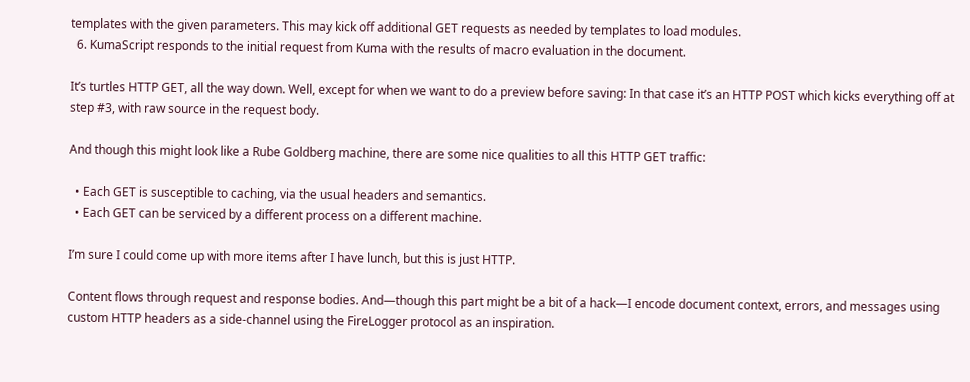templates with the given parameters. This may kick off additional GET requests as needed by templates to load modules.
  6. KumaScript responds to the initial request from Kuma with the results of macro evaluation in the document.

It’s turtles HTTP GET, all the way down. Well, except for when we want to do a preview before saving: In that case it’s an HTTP POST which kicks everything off at step #3, with raw source in the request body.

And though this might look like a Rube Goldberg machine, there are some nice qualities to all this HTTP GET traffic:

  • Each GET is susceptible to caching, via the usual headers and semantics.
  • Each GET can be serviced by a different process on a different machine.

I’m sure I could come up with more items after I have lunch, but this is just HTTP.

Content flows through request and response bodies. And—though this part might be a bit of a hack—I encode document context, errors, and messages using custom HTTP headers as a side-channel using the FireLogger protocol as an inspiration.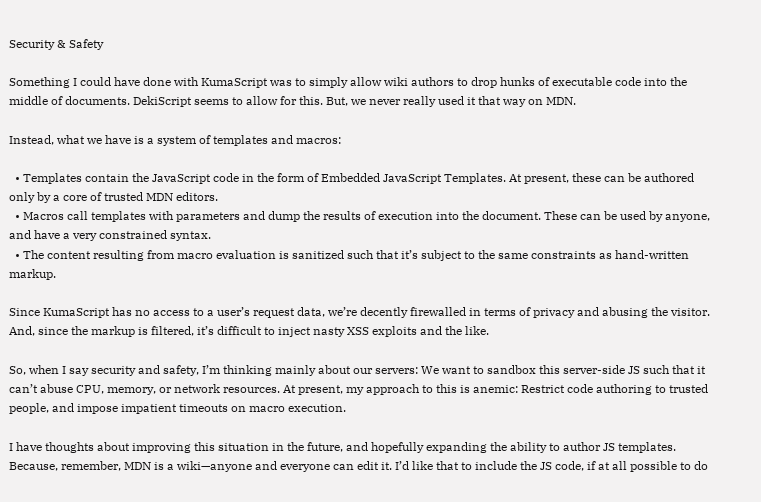Security & Safety

Something I could have done with KumaScript was to simply allow wiki authors to drop hunks of executable code into the middle of documents. DekiScript seems to allow for this. But, we never really used it that way on MDN.

Instead, what we have is a system of templates and macros:

  • Templates contain the JavaScript code in the form of Embedded JavaScript Templates. At present, these can be authored only by a core of trusted MDN editors.
  • Macros call templates with parameters and dump the results of execution into the document. These can be used by anyone, and have a very constrained syntax.
  • The content resulting from macro evaluation is sanitized such that it’s subject to the same constraints as hand-written markup.

Since KumaScript has no access to a user’s request data, we’re decently firewalled in terms of privacy and abusing the visitor. And, since the markup is filtered, it’s difficult to inject nasty XSS exploits and the like.

So, when I say security and safety, I’m thinking mainly about our servers: We want to sandbox this server-side JS such that it can’t abuse CPU, memory, or network resources. At present, my approach to this is anemic: Restrict code authoring to trusted people, and impose impatient timeouts on macro execution.

I have thoughts about improving this situation in the future, and hopefully expanding the ability to author JS templates. Because, remember, MDN is a wiki—anyone and everyone can edit it. I’d like that to include the JS code, if at all possible to do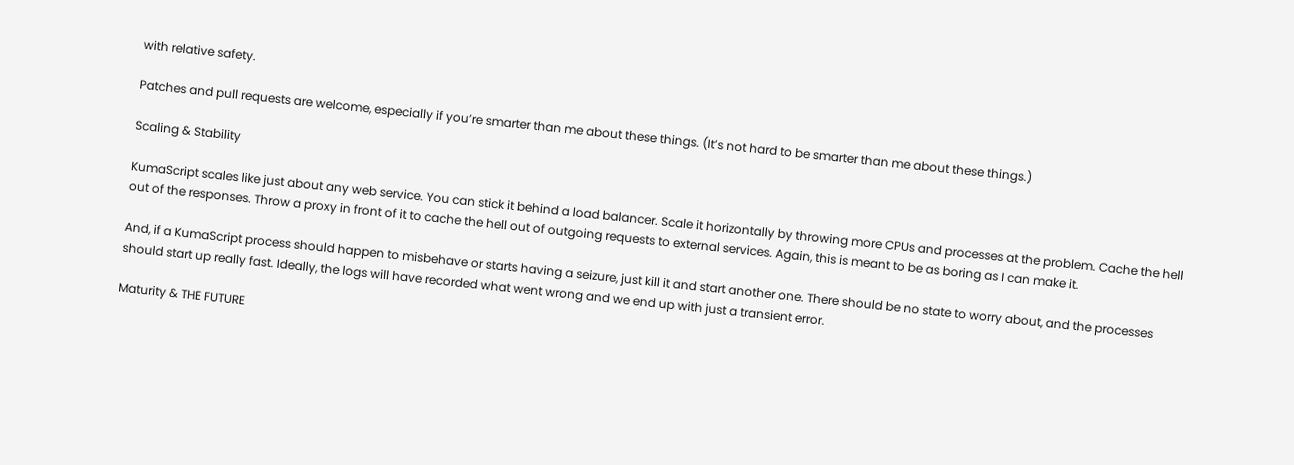with relative safety.

Patches and pull requests are welcome, especially if you’re smarter than me about these things. (It’s not hard to be smarter than me about these things.)

Scaling & Stability

KumaScript scales like just about any web service. You can stick it behind a load balancer. Scale it horizontally by throwing more CPUs and processes at the problem. Cache the hell out of the responses. Throw a proxy in front of it to cache the hell out of outgoing requests to external services. Again, this is meant to be as boring as I can make it.

And, if a KumaScript process should happen to misbehave or starts having a seizure, just kill it and start another one. There should be no state to worry about, and the processes should start up really fast. Ideally, the logs will have recorded what went wrong and we end up with just a transient error.

Maturity & THE FUTURE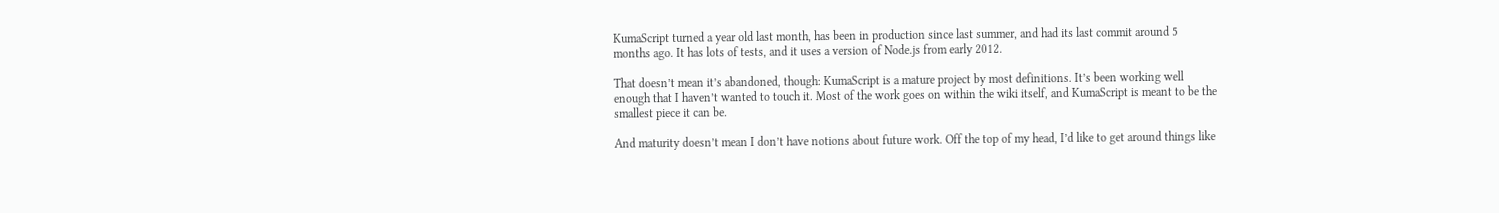KumaScript turned a year old last month, has been in production since last summer, and had its last commit around 5 months ago. It has lots of tests, and it uses a version of Node.js from early 2012.

That doesn’t mean it’s abandoned, though: KumaScript is a mature project by most definitions. It’s been working well enough that I haven’t wanted to touch it. Most of the work goes on within the wiki itself, and KumaScript is meant to be the smallest piece it can be.

And maturity doesn’t mean I don’t have notions about future work. Off the top of my head, I’d like to get around things like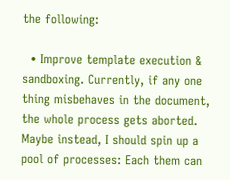the following:

  • Improve template execution & sandboxing. Currently, if any one thing misbehaves in the document, the whole process gets aborted. Maybe instead, I should spin up a pool of processes: Each them can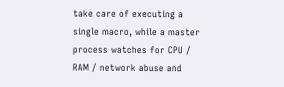take care of executing a single macro, while a master process watches for CPU / RAM / network abuse and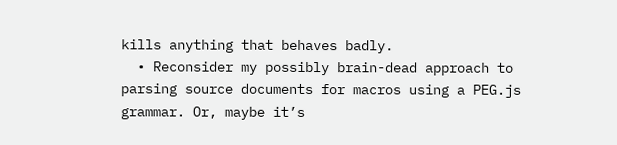kills anything that behaves badly.
  • Reconsider my possibly brain-dead approach to parsing source documents for macros using a PEG.js grammar. Or, maybe it’s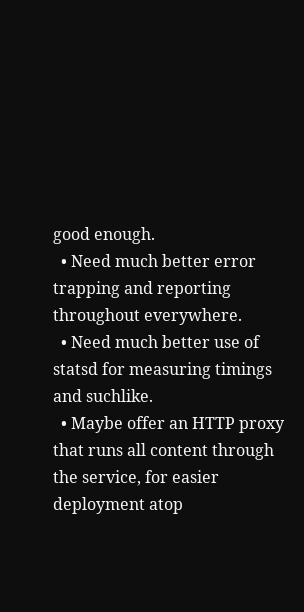good enough.
  • Need much better error trapping and reporting throughout everywhere.
  • Need much better use of statsd for measuring timings and suchlike.
  • Maybe offer an HTTP proxy that runs all content through the service, for easier deployment atop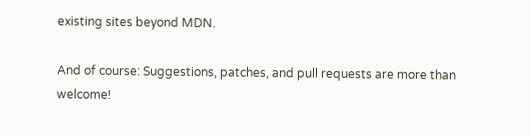existing sites beyond MDN.

And of course: Suggestions, patches, and pull requests are more than welcome!